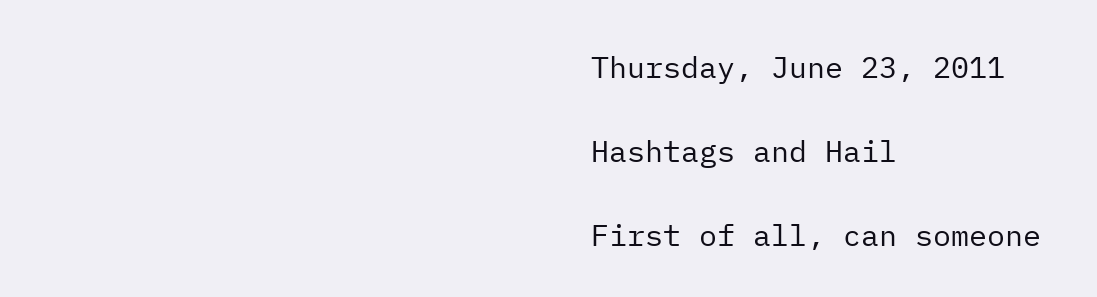Thursday, June 23, 2011

Hashtags and Hail

First of all, can someone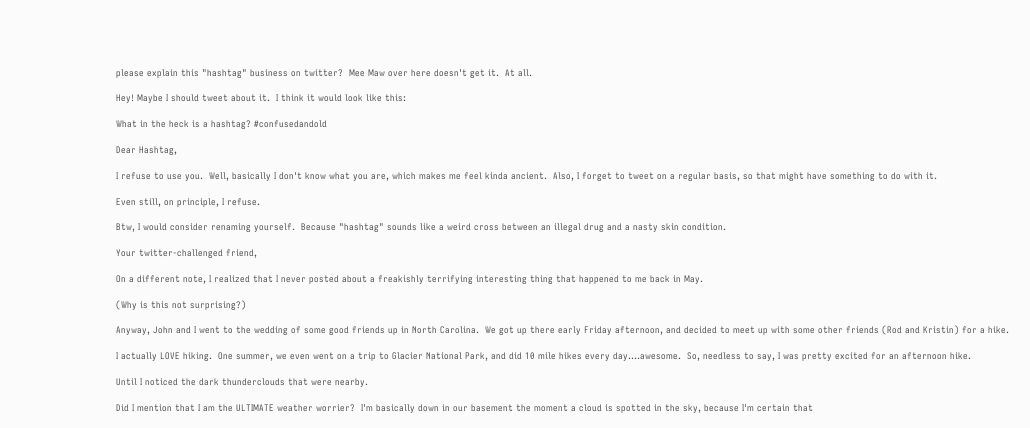please explain this "hashtag" business on twitter?  Mee Maw over here doesn't get it.  At all.

Hey! Maybe I should tweet about it.  I think it would look like this:

What in the heck is a hashtag? #confusedandold

Dear Hashtag,

I refuse to use you.  Well, basically I don't know what you are, which makes me feel kinda ancient.  Also, I forget to tweet on a regular basis, so that might have something to do with it.

Even still, on principle, I refuse.

Btw, I would consider renaming yourself.  Because "hashtag" sounds like a weird cross between an illegal drug and a nasty skin condition.

Your twitter-challenged friend,

On a different note, I realized that I never posted about a freakishly terrifying interesting thing that happened to me back in May.

(Why is this not surprising?)

Anyway, John and I went to the wedding of some good friends up in North Carolina.  We got up there early Friday afternoon, and decided to meet up with some other friends (Rod and Kristin) for a hike.

I actually LOVE hiking.  One summer, we even went on a trip to Glacier National Park, and did 10 mile hikes every day....awesome.  So, needless to say, I was pretty excited for an afternoon hike.

Until I noticed the dark thunderclouds that were nearby.

Did I mention that I am the ULTIMATE weather worrier?  I'm basically down in our basement the moment a cloud is spotted in the sky, because I'm certain that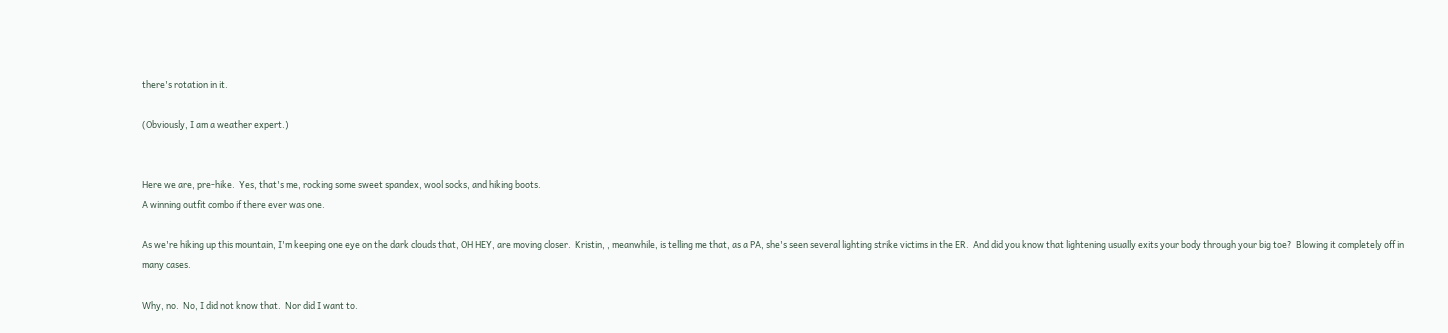there's rotation in it.

(Obviously, I am a weather expert.)


Here we are, pre-hike.  Yes, that's me, rocking some sweet spandex, wool socks, and hiking boots.
A winning outfit combo if there ever was one.

As we're hiking up this mountain, I'm keeping one eye on the dark clouds that, OH HEY, are moving closer.  Kristin, , meanwhile, is telling me that, as a PA, she's seen several lighting strike victims in the ER.  And did you know that lightening usually exits your body through your big toe?  Blowing it completely off in many cases.

Why, no.  No, I did not know that.  Nor did I want to.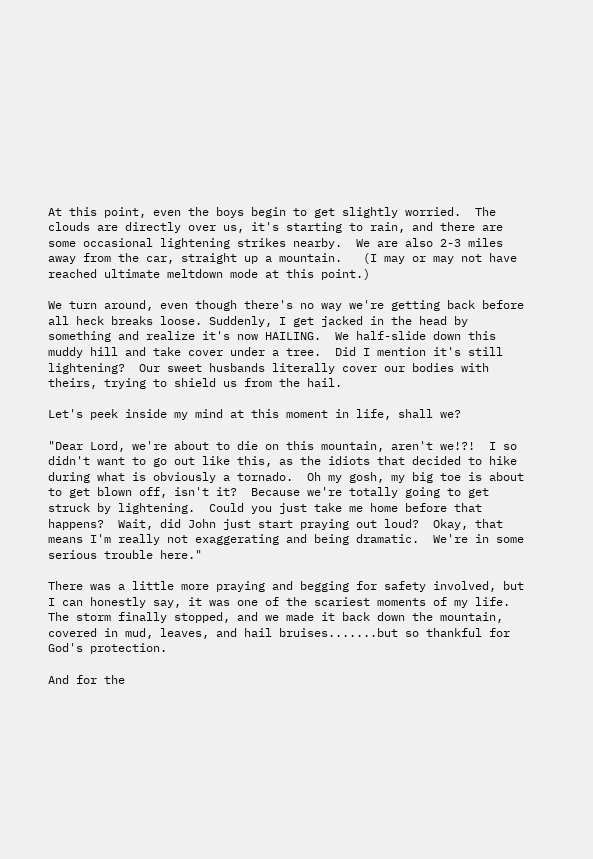At this point, even the boys begin to get slightly worried.  The clouds are directly over us, it's starting to rain, and there are some occasional lightening strikes nearby.  We are also 2-3 miles away from the car, straight up a mountain.   (I may or may not have reached ultimate meltdown mode at this point.)

We turn around, even though there's no way we're getting back before all heck breaks loose. Suddenly, I get jacked in the head by something and realize it's now HAILING.  We half-slide down this muddy hill and take cover under a tree.  Did I mention it's still lightening?  Our sweet husbands literally cover our bodies with theirs, trying to shield us from the hail.

Let's peek inside my mind at this moment in life, shall we?

"Dear Lord, we're about to die on this mountain, aren't we!?!  I so didn't want to go out like this, as the idiots that decided to hike during what is obviously a tornado.  Oh my gosh, my big toe is about to get blown off, isn't it?  Because we're totally going to get struck by lightening.  Could you just take me home before that happens?  Wait, did John just start praying out loud?  Okay, that means I'm really not exaggerating and being dramatic.  We're in some serious trouble here."

There was a little more praying and begging for safety involved, but I can honestly say, it was one of the scariest moments of my life.  The storm finally stopped, and we made it back down the mountain, covered in mud, leaves, and hail bruises.......but so thankful for God's protection.

And for the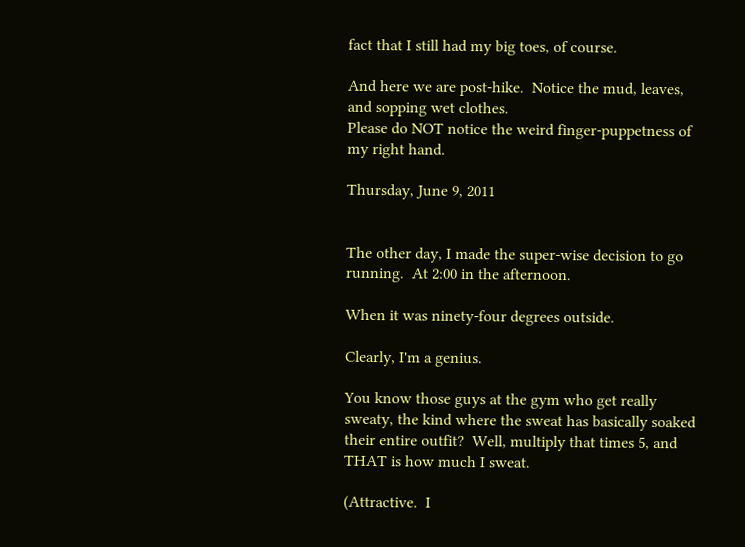fact that I still had my big toes, of course.

And here we are post-hike.  Notice the mud, leaves, and sopping wet clothes.
Please do NOT notice the weird finger-puppetness of my right hand.

Thursday, June 9, 2011


The other day, I made the super-wise decision to go running.  At 2:00 in the afternoon.

When it was ninety-four degrees outside.

Clearly, I'm a genius.

You know those guys at the gym who get really sweaty, the kind where the sweat has basically soaked their entire outfit?  Well, multiply that times 5, and THAT is how much I sweat.

(Attractive.  I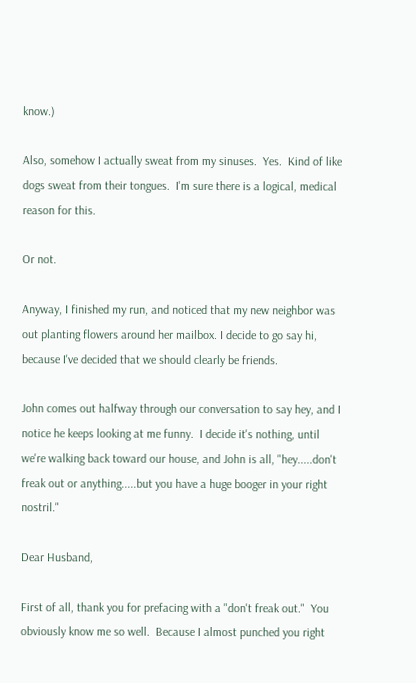know.)

Also, somehow I actually sweat from my sinuses.  Yes.  Kind of like dogs sweat from their tongues.  I'm sure there is a logical, medical reason for this.

Or not.

Anyway, I finished my run, and noticed that my new neighbor was out planting flowers around her mailbox. I decide to go say hi, because I've decided that we should clearly be friends.

John comes out halfway through our conversation to say hey, and I notice he keeps looking at me funny.  I decide it's nothing, until we're walking back toward our house, and John is all, "hey.....don't freak out or anything.....but you have a huge booger in your right nostril."

Dear Husband,

First of all, thank you for prefacing with a "don't freak out."  You obviously know me so well.  Because I almost punched you right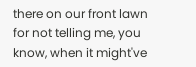there on our front lawn for not telling me, you know, when it might've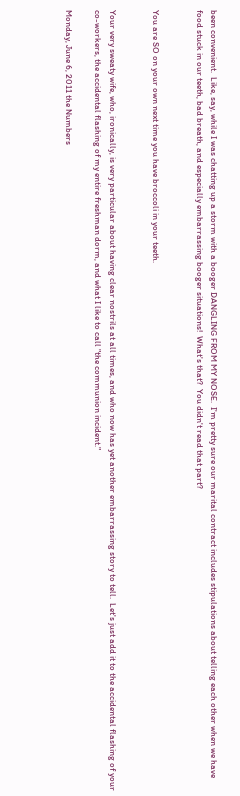been convenient.  Like, say, while I was chatting up a storm with a booger DANGLING FROM MY NOSE.  I'm pretty sure our marital contract includes stipulations about telling each other when we have food stuck in our teeth, bad breath, and especially embarrassing booger situations!  What's that?  You didn't read that part?


You are SO on your own next time you have broccoli in your teeth.


Your very sweaty wife, who, ironically, is very particular about having clear nostrils at all times, and who now has yet another embarrassing story to tell.  Let's just add it to the accidental flashing of your co-workers, the accidental flashing of my entire freshman dorm, and what I like to call "the communion incident."

Monday, June 6, 2011 the Numbers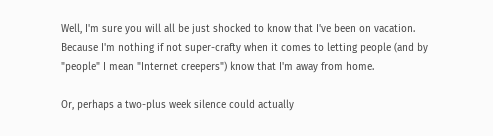Well, I'm sure you will all be just shocked to know that I've been on vacation.  Because I'm nothing if not super-crafty when it comes to letting people (and by "people" I mean "Internet creepers") know that I'm away from home.

Or, perhaps a two-plus week silence could actually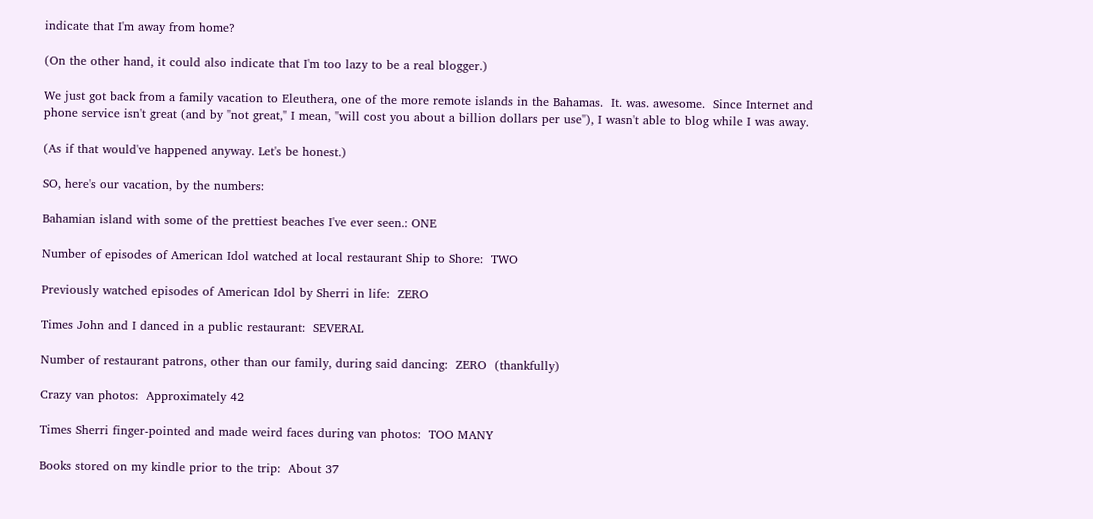indicate that I'm away from home?

(On the other hand, it could also indicate that I'm too lazy to be a real blogger.)

We just got back from a family vacation to Eleuthera, one of the more remote islands in the Bahamas.  It. was. awesome.  Since Internet and phone service isn't great (and by "not great," I mean, "will cost you about a billion dollars per use"), I wasn't able to blog while I was away.

(As if that would've happened anyway. Let's be honest.)

SO, here's our vacation, by the numbers:

Bahamian island with some of the prettiest beaches I've ever seen.: ONE

Number of episodes of American Idol watched at local restaurant Ship to Shore:  TWO

Previously watched episodes of American Idol by Sherri in life:  ZERO

Times John and I danced in a public restaurant:  SEVERAL

Number of restaurant patrons, other than our family, during said dancing:  ZERO  (thankfully)

Crazy van photos:  Approximately 42

Times Sherri finger-pointed and made weird faces during van photos:  TOO MANY

Books stored on my kindle prior to the trip:  About 37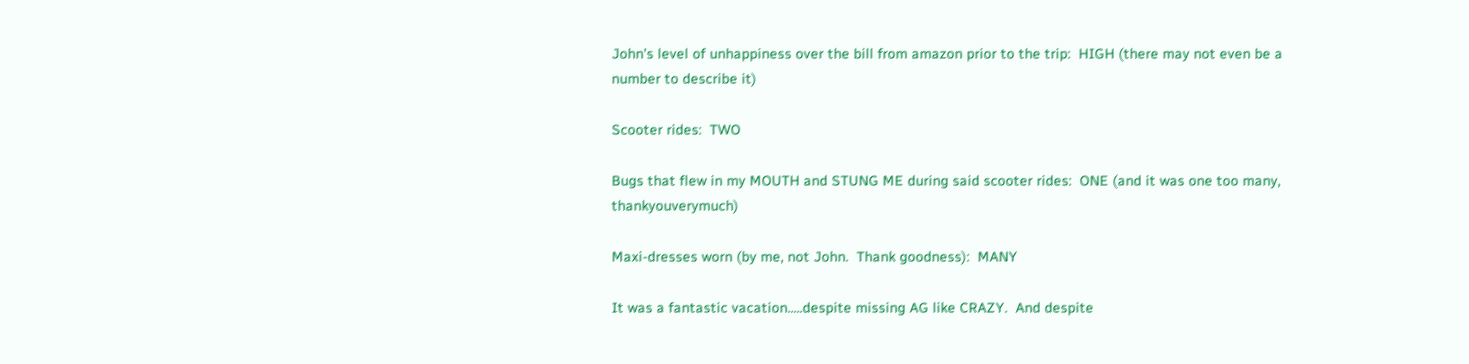John's level of unhappiness over the bill from amazon prior to the trip:  HIGH (there may not even be a number to describe it)

Scooter rides:  TWO

Bugs that flew in my MOUTH and STUNG ME during said scooter rides:  ONE (and it was one too many, thankyouverymuch)

Maxi-dresses worn (by me, not John.  Thank goodness):  MANY

It was a fantastic vacation.....despite missing AG like CRAZY.  And despite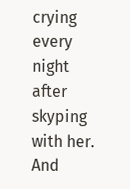crying every night after skyping with her. And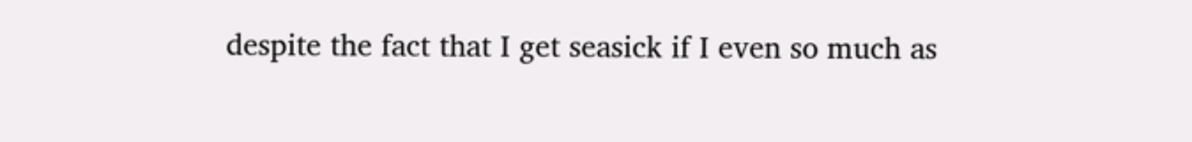despite the fact that I get seasick if I even so much as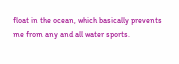float in the ocean, which basically prevents me from any and all water sports.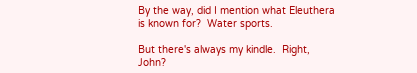By the way, did I mention what Eleuthera is known for?  Water sports.

But there's always my kindle.  Right, John?